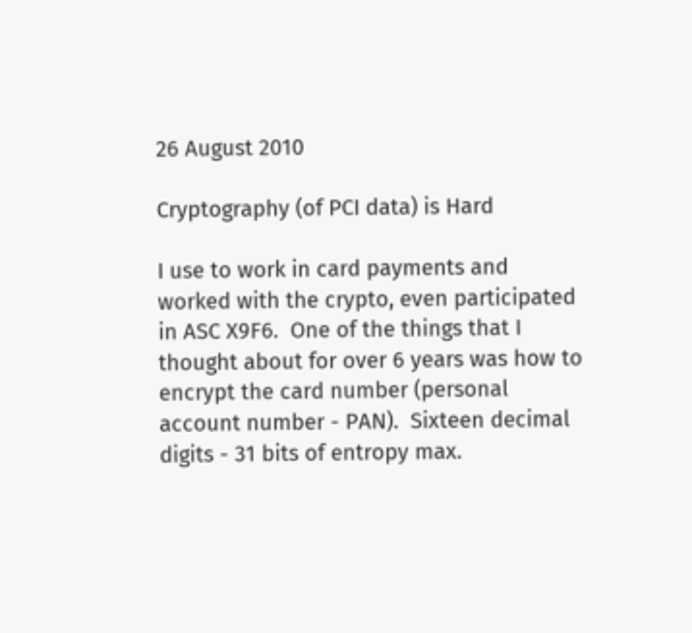26 August 2010

Cryptography (of PCI data) is Hard

I use to work in card payments and worked with the crypto, even participated in ASC X9F6.  One of the things that I thought about for over 6 years was how to encrypt the card number (personal account number - PAN).  Sixteen decimal digits - 31 bits of entropy max.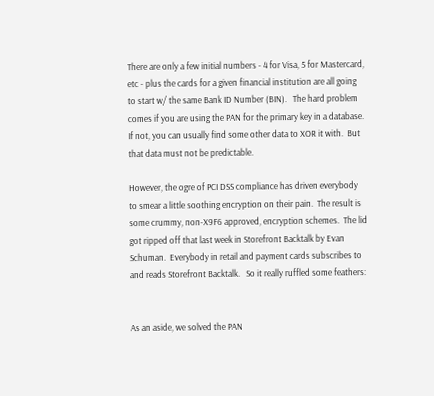There are only a few initial numbers - 4 for Visa, 5 for Mastercard, etc - plus the cards for a given financial institution are all going to start w/ the same Bank ID Number (BIN).   The hard problem comes if you are using the PAN for the primary key in a database.  If not, you can usually find some other data to XOR it with.  But that data must not be predictable.

However, the ogre of PCI DSS compliance has driven everybody to smear a little soothing encryption on their pain.  The result is some crummy, non-X9F6 approved, encryption schemes.  The lid got ripped off that last week in Storefront Backtalk by Evan Schuman.  Everybody in retail and payment cards subscribes to and reads Storefront Backtalk.   So it really ruffled some feathers:


As an aside, we solved the PAN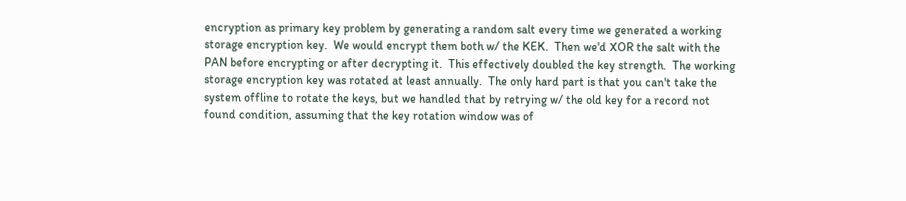encryption as primary key problem by generating a random salt every time we generated a working storage encryption key.  We would encrypt them both w/ the KEK.  Then we'd XOR the salt with the PAN before encrypting or after decrypting it.  This effectively doubled the key strength.  The working storage encryption key was rotated at least annually.  The only hard part is that you can't take the system offline to rotate the keys, but we handled that by retrying w/ the old key for a record not found condition, assuming that the key rotation window was of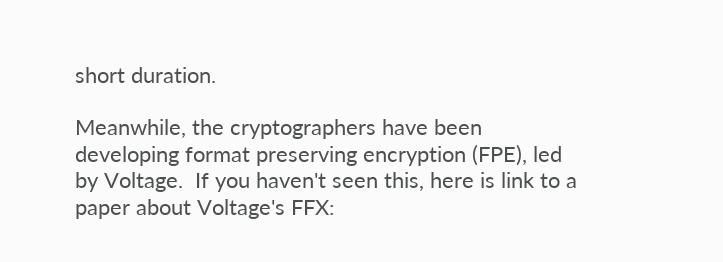short duration.

Meanwhile, the cryptographers have been developing format preserving encryption (FPE), led by Voltage.  If you haven't seen this, here is link to a paper about Voltage's FFX: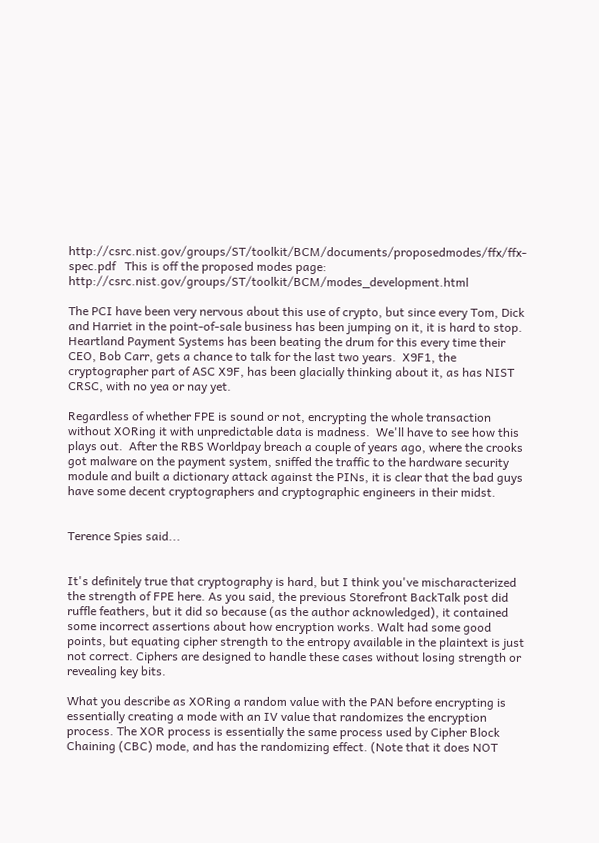http://csrc.nist.gov/groups/ST/toolkit/BCM/documents/proposedmodes/ffx/ffx-spec.pdf   This is off the proposed modes page: http://csrc.nist.gov/groups/ST/toolkit/BCM/modes_development.html

The PCI have been very nervous about this use of crypto, but since every Tom, Dick and Harriet in the point-of-sale business has been jumping on it, it is hard to stop.  Heartland Payment Systems has been beating the drum for this every time their CEO, Bob Carr, gets a chance to talk for the last two years.  X9F1, the cryptographer part of ASC X9F, has been glacially thinking about it, as has NIST CRSC, with no yea or nay yet.

Regardless of whether FPE is sound or not, encrypting the whole transaction without XORing it with unpredictable data is madness.  We'll have to see how this plays out.  After the RBS Worldpay breach a couple of years ago, where the crooks got malware on the payment system, sniffed the traffic to the hardware security module and built a dictionary attack against the PINs, it is clear that the bad guys have some decent cryptographers and cryptographic engineers in their midst.


Terence Spies said...


It's definitely true that cryptography is hard, but I think you've mischaracterized the strength of FPE here. As you said, the previous Storefront BackTalk post did ruffle feathers, but it did so because (as the author acknowledged), it contained some incorrect assertions about how encryption works. Walt had some good points, but equating cipher strength to the entropy available in the plaintext is just not correct. Ciphers are designed to handle these cases without losing strength or revealing key bits.

What you describe as XORing a random value with the PAN before encrypting is essentially creating a mode with an IV value that randomizes the encryption process. The XOR process is essentially the same process used by Cipher Block Chaining (CBC) mode, and has the randomizing effect. (Note that it does NOT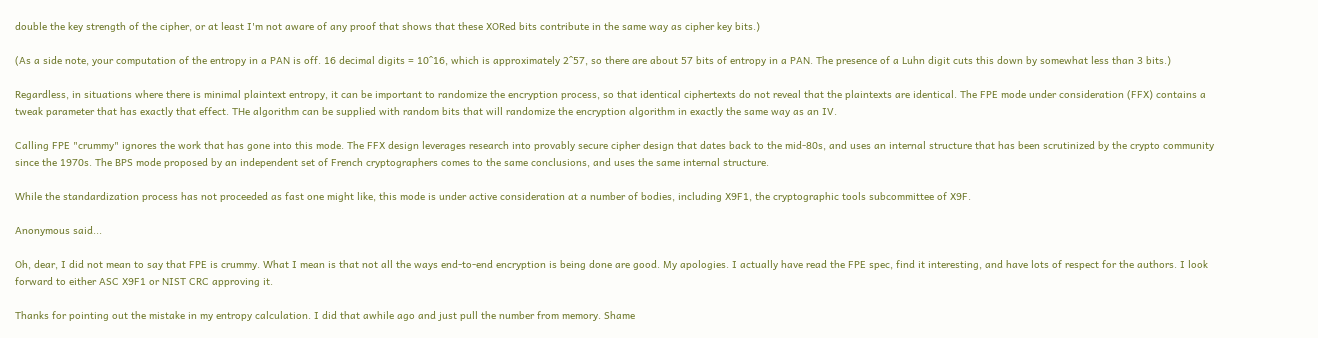double the key strength of the cipher, or at least I'm not aware of any proof that shows that these XORed bits contribute in the same way as cipher key bits.)

(As a side note, your computation of the entropy in a PAN is off. 16 decimal digits = 10^16, which is approximately 2^57, so there are about 57 bits of entropy in a PAN. The presence of a Luhn digit cuts this down by somewhat less than 3 bits.)

Regardless, in situations where there is minimal plaintext entropy, it can be important to randomize the encryption process, so that identical ciphertexts do not reveal that the plaintexts are identical. The FPE mode under consideration (FFX) contains a tweak parameter that has exactly that effect. THe algorithm can be supplied with random bits that will randomize the encryption algorithm in exactly the same way as an IV.

Calling FPE "crummy" ignores the work that has gone into this mode. The FFX design leverages research into provably secure cipher design that dates back to the mid-80s, and uses an internal structure that has been scrutinized by the crypto community since the 1970s. The BPS mode proposed by an independent set of French cryptographers comes to the same conclusions, and uses the same internal structure.

While the standardization process has not proceeded as fast one might like, this mode is under active consideration at a number of bodies, including X9F1, the cryptographic tools subcommittee of X9F.

Anonymous said...

Oh, dear, I did not mean to say that FPE is crummy. What I mean is that not all the ways end-to-end encryption is being done are good. My apologies. I actually have read the FPE spec, find it interesting, and have lots of respect for the authors. I look forward to either ASC X9F1 or NIST CRC approving it.

Thanks for pointing out the mistake in my entropy calculation. I did that awhile ago and just pull the number from memory. Shame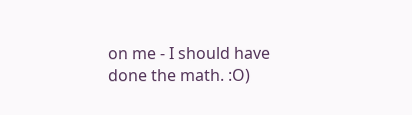on me - I should have done the math. :O)